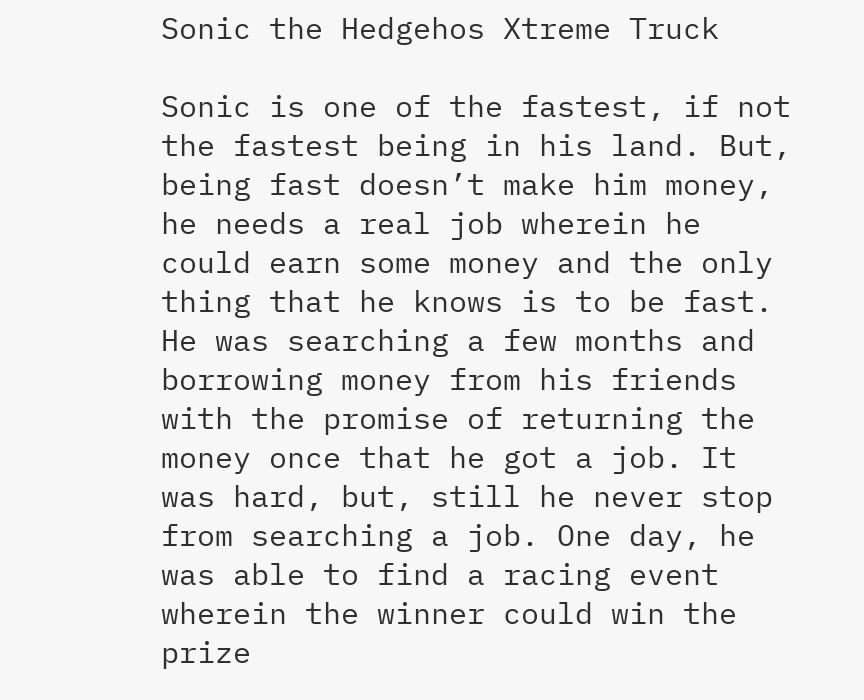Sonic the Hedgehos Xtreme Truck

Sonic is one of the fastest, if not the fastest being in his land. But, being fast doesn’t make him money, he needs a real job wherein he could earn some money and the only thing that he knows is to be fast. He was searching a few months and borrowing money from his friends with the promise of returning the money once that he got a job. It was hard, but, still he never stop from searching a job. One day, he was able to find a racing event wherein the winner could win the prize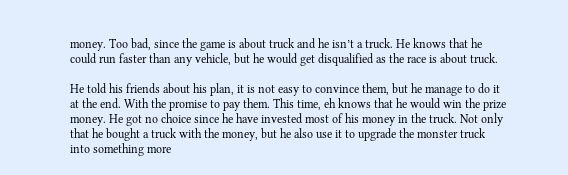money. Too bad, since the game is about truck and he isn’t a truck. He knows that he could run faster than any vehicle, but he would get disqualified as the race is about truck.

He told his friends about his plan, it is not easy to convince them, but he manage to do it at the end. With the promise to pay them. This time, eh knows that he would win the prize money. He got no choice since he have invested most of his money in the truck. Not only that he bought a truck with the money, but he also use it to upgrade the monster truck into something more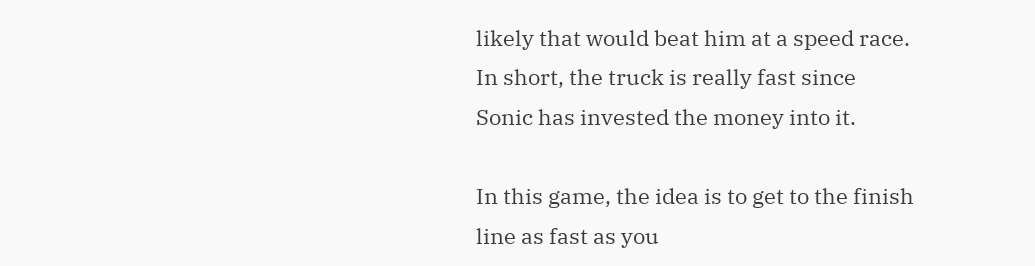likely that would beat him at a speed race. In short, the truck is really fast since Sonic has invested the money into it.

In this game, the idea is to get to the finish line as fast as you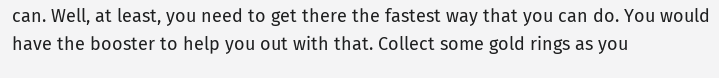can. Well, at least, you need to get there the fastest way that you can do. You would have the booster to help you out with that. Collect some gold rings as you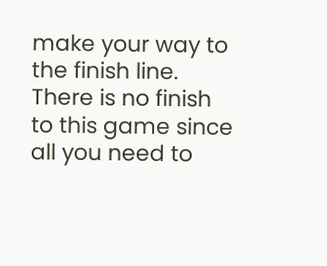make your way to the finish line. There is no finish to this game since all you need to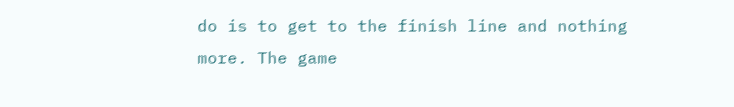do is to get to the finish line and nothing more. The game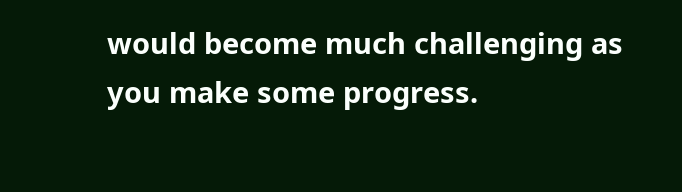would become much challenging as you make some progress.